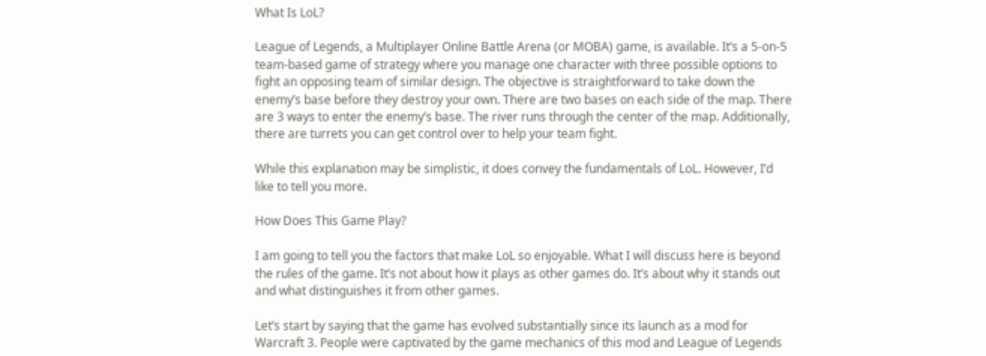What Is LoL?

League of Legends, a Multiplayer Online Battle Arena (or MOBA) game, is available. It’s a 5-on-5 team-based game of strategy where you manage one character with three possible options to fight an opposing team of similar design. The objective is straightforward to take down the enemy’s base before they destroy your own. There are two bases on each side of the map. There are 3 ways to enter the enemy’s base. The river runs through the center of the map. Additionally, there are turrets you can get control over to help your team fight.

While this explanation may be simplistic, it does convey the fundamentals of LoL. However, I’d like to tell you more.

How Does This Game Play?

I am going to tell you the factors that make LoL so enjoyable. What I will discuss here is beyond the rules of the game. It’s not about how it plays as other games do. It’s about why it stands out and what distinguishes it from other games.

Let’s start by saying that the game has evolved substantially since its launch as a mod for Warcraft 3. People were captivated by the game mechanics of this mod and League of Legends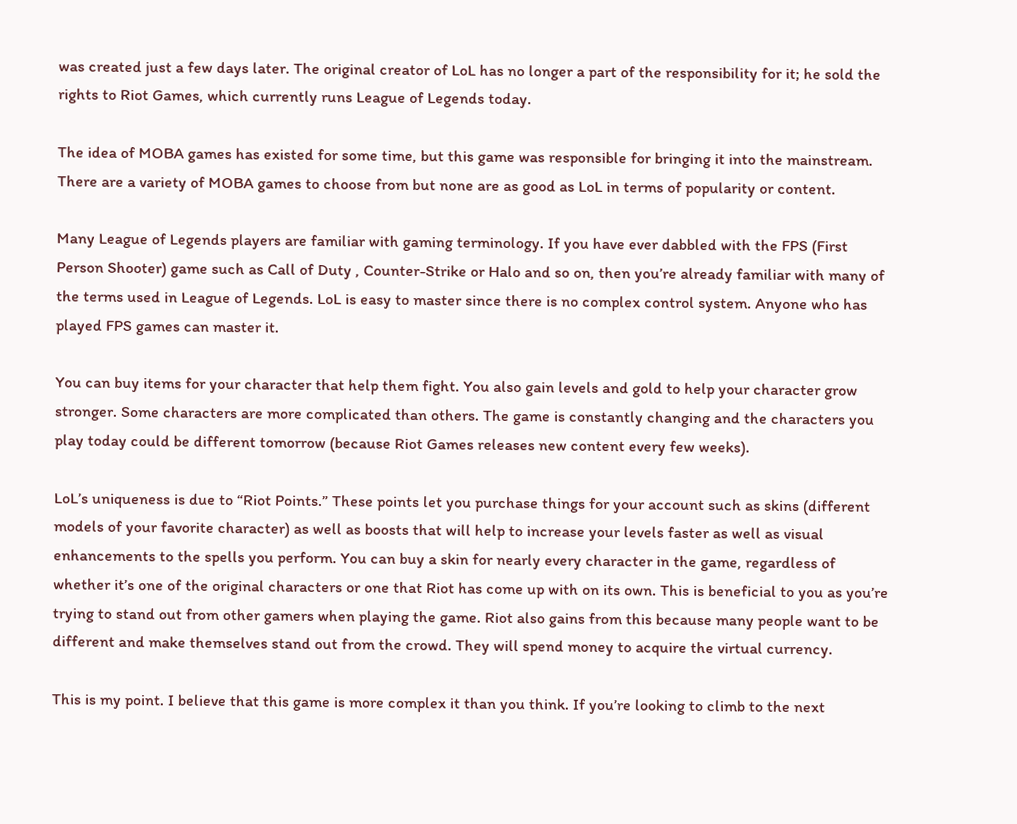was created just a few days later. The original creator of LoL has no longer a part of the responsibility for it; he sold the rights to Riot Games, which currently runs League of Legends today.

The idea of MOBA games has existed for some time, but this game was responsible for bringing it into the mainstream. There are a variety of MOBA games to choose from but none are as good as LoL in terms of popularity or content.

Many League of Legends players are familiar with gaming terminology. If you have ever dabbled with the FPS (First Person Shooter) game such as Call of Duty , Counter-Strike or Halo and so on, then you’re already familiar with many of the terms used in League of Legends. LoL is easy to master since there is no complex control system. Anyone who has played FPS games can master it.

You can buy items for your character that help them fight. You also gain levels and gold to help your character grow stronger. Some characters are more complicated than others. The game is constantly changing and the characters you play today could be different tomorrow (because Riot Games releases new content every few weeks).

LoL’s uniqueness is due to “Riot Points.” These points let you purchase things for your account such as skins (different models of your favorite character) as well as boosts that will help to increase your levels faster as well as visual enhancements to the spells you perform. You can buy a skin for nearly every character in the game, regardless of whether it’s one of the original characters or one that Riot has come up with on its own. This is beneficial to you as you’re trying to stand out from other gamers when playing the game. Riot also gains from this because many people want to be different and make themselves stand out from the crowd. They will spend money to acquire the virtual currency.

This is my point. I believe that this game is more complex it than you think. If you’re looking to climb to the next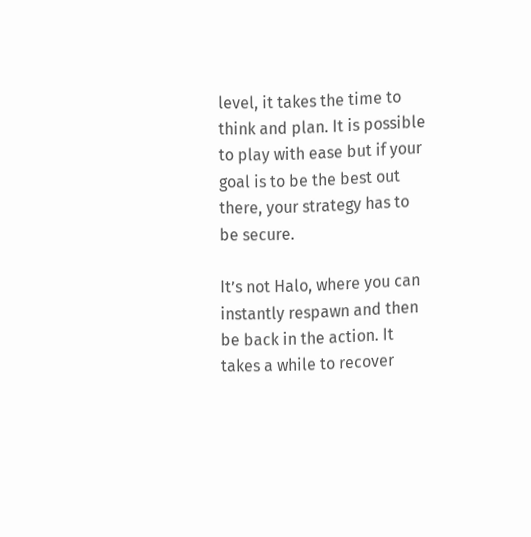level, it takes the time to think and plan. It is possible to play with ease but if your goal is to be the best out there, your strategy has to be secure.

It’s not Halo, where you can instantly respawn and then be back in the action. It takes a while to recover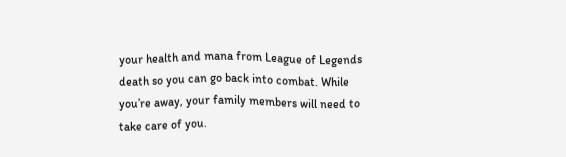your health and mana from League of Legends death so you can go back into combat. While you’re away, your family members will need to take care of you.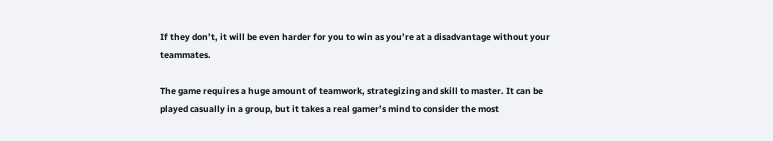If they don’t, it will be even harder for you to win as you’re at a disadvantage without your teammates.

The game requires a huge amount of teamwork, strategizing and skill to master. It can be played casually in a group, but it takes a real gamer’s mind to consider the most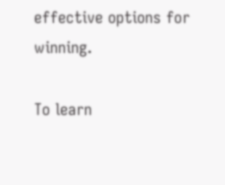effective options for winning.

To learn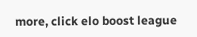more, click elo boost league